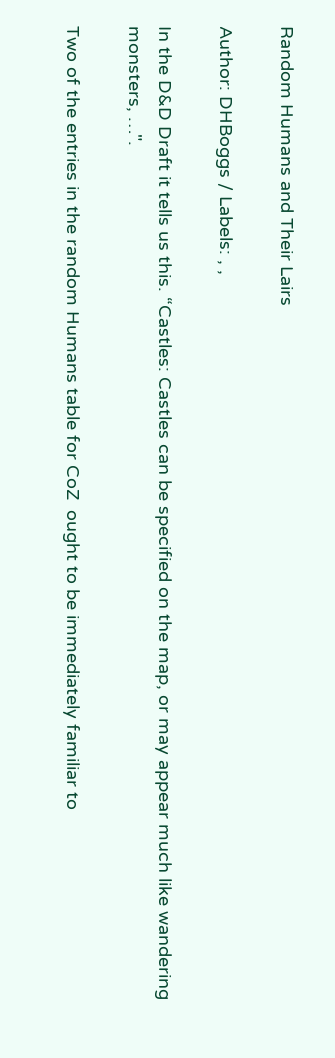Random Humans and Their Lairs

Author: DHBoggs / Labels: , ,

In the D&D Draft it tells us this. “Castles: Castles can be specified on the map, or may appear much like wandering monsters, …".

Two of the entries in the random Humans table for CoZ  ought to be immediately familiar to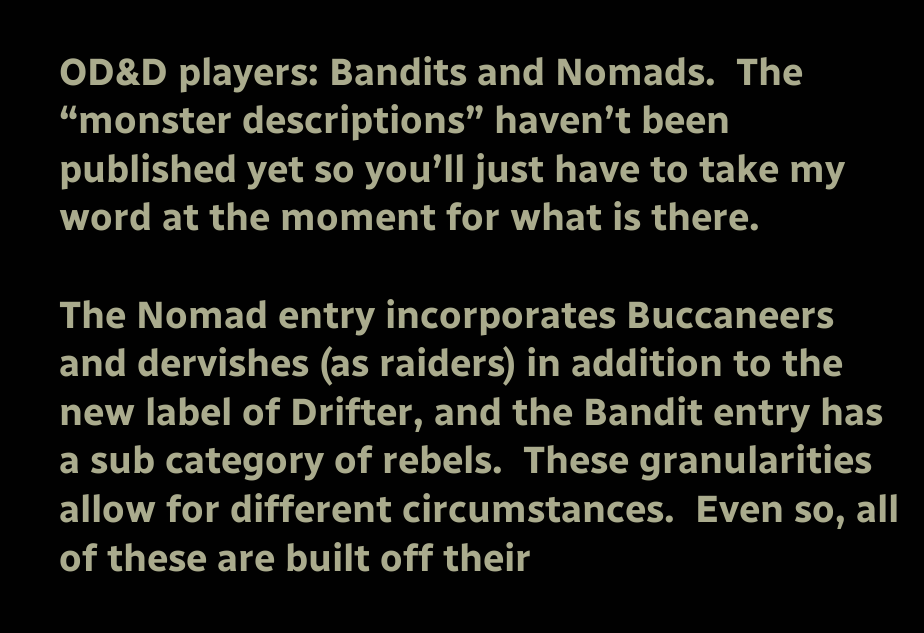OD&D players: Bandits and Nomads.  The “monster descriptions” haven’t been published yet so you’ll just have to take my word at the moment for what is there.

The Nomad entry incorporates Buccaneers and dervishes (as raiders) in addition to the new label of Drifter, and the Bandit entry has a sub category of rebels.  These granularities allow for different circumstances.  Even so, all of these are built off their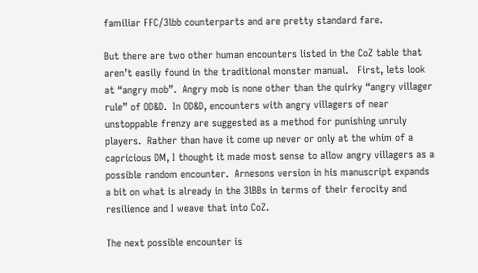familiar FFC/3lbb counterparts and are pretty standard fare.

But there are two other human encounters listed in the CoZ table that aren’t easily found in the traditional monster manual.   First, lets look at “angry mob”.  Angry mob is none other than the quirky “angry villager rule” of OD&D.  In OD&D, encounters with angry villagers of near unstoppable frenzy are suggested as a method for punishing unruly players.  Rather than have it come up never or only at the whim of a capricious DM, I thought it made most sense to allow angry villagers as a possible random encounter.  Arnesons version in his manuscript expands a bit on what is already in the 3lBBs in terms of their ferocity and resilience and I weave that into CoZ.

The next possible encounter is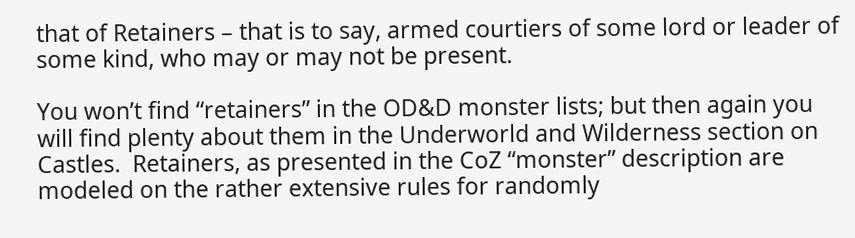that of Retainers – that is to say, armed courtiers of some lord or leader of some kind, who may or may not be present.

You won’t find “retainers” in the OD&D monster lists; but then again you will find plenty about them in the Underworld and Wilderness section on Castles.  Retainers, as presented in the CoZ “monster” description are modeled on the rather extensive rules for randomly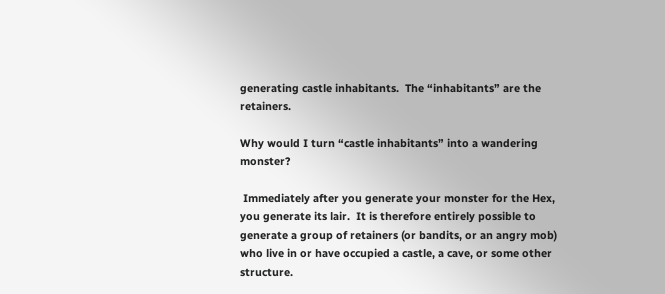generating castle inhabitants.  The “inhabitants” are the retainers.

Why would I turn “castle inhabitants” into a wandering monster?

 Immediately after you generate your monster for the Hex, you generate its lair.  It is therefore entirely possible to generate a group of retainers (or bandits, or an angry mob) who live in or have occupied a castle, a cave, or some other structure.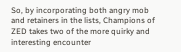So, by incorporating both angry mob and retainers in the lists, Champions of ZED takes two of the more quirky and interesting encounter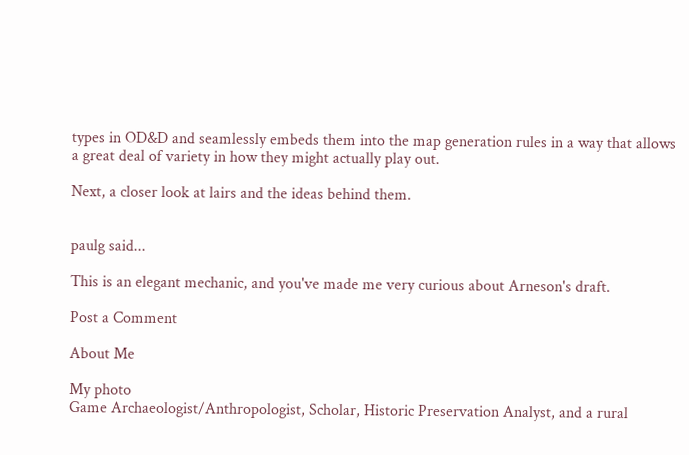types in OD&D and seamlessly embeds them into the map generation rules in a way that allows a great deal of variety in how they might actually play out.

Next, a closer look at lairs and the ideas behind them.


paulg said...

This is an elegant mechanic, and you've made me very curious about Arneson's draft.

Post a Comment

About Me

My photo
Game Archaeologist/Anthropologist, Scholar, Historic Preservation Analyst, and a rural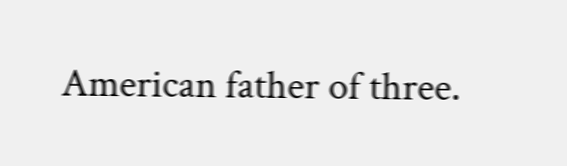American father of three.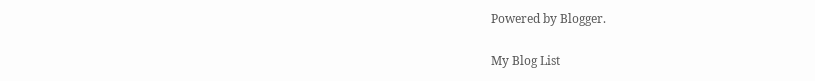Powered by Blogger.

My Blog List